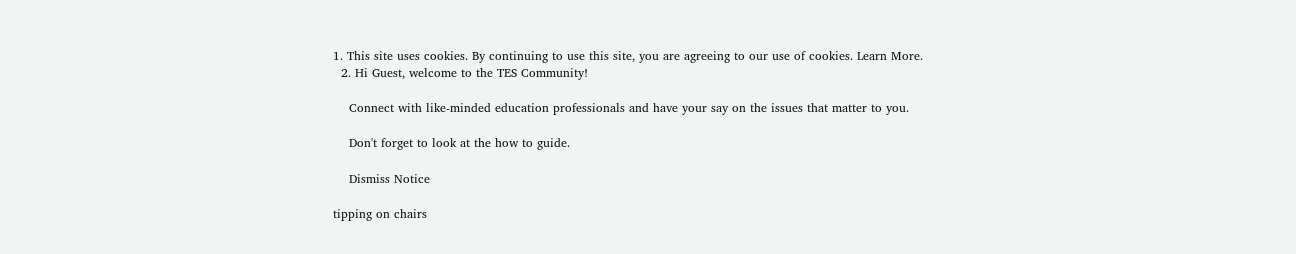1. This site uses cookies. By continuing to use this site, you are agreeing to our use of cookies. Learn More.
  2. Hi Guest, welcome to the TES Community!

    Connect with like-minded education professionals and have your say on the issues that matter to you.

    Don't forget to look at the how to guide.

    Dismiss Notice

tipping on chairs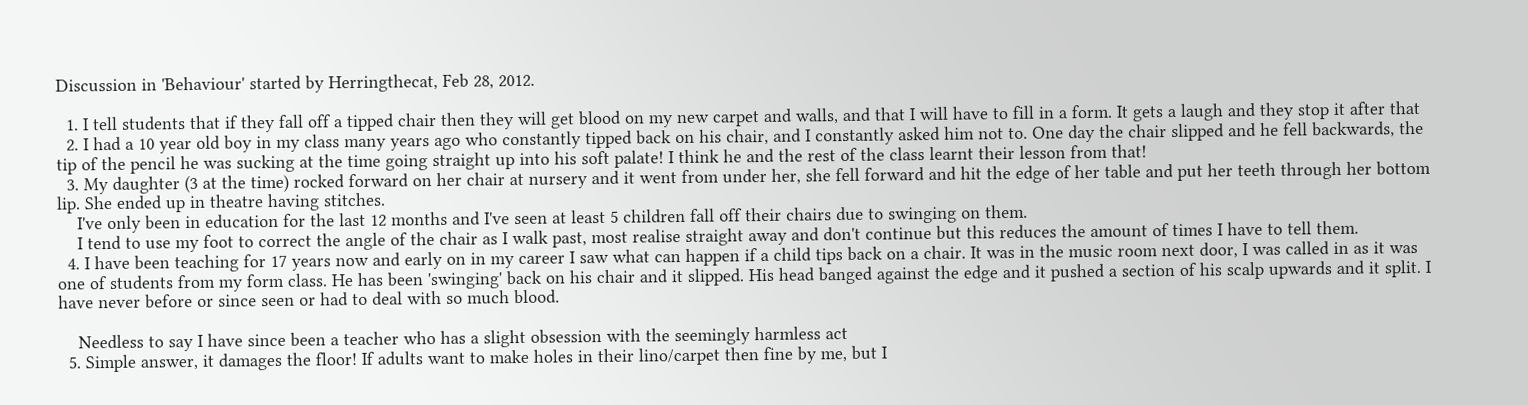Discussion in 'Behaviour' started by Herringthecat, Feb 28, 2012.

  1. I tell students that if they fall off a tipped chair then they will get blood on my new carpet and walls, and that I will have to fill in a form. It gets a laugh and they stop it after that
  2. I had a 10 year old boy in my class many years ago who constantly tipped back on his chair, and I constantly asked him not to. One day the chair slipped and he fell backwards, the tip of the pencil he was sucking at the time going straight up into his soft palate! I think he and the rest of the class learnt their lesson from that!
  3. My daughter (3 at the time) rocked forward on her chair at nursery and it went from under her, she fell forward and hit the edge of her table and put her teeth through her bottom lip. She ended up in theatre having stitches.
    I've only been in education for the last 12 months and I've seen at least 5 children fall off their chairs due to swinging on them.
    I tend to use my foot to correct the angle of the chair as I walk past, most realise straight away and don't continue but this reduces the amount of times I have to tell them.
  4. I have been teaching for 17 years now and early on in my career I saw what can happen if a child tips back on a chair. It was in the music room next door, I was called in as it was one of students from my form class. He has been 'swinging' back on his chair and it slipped. His head banged against the edge and it pushed a section of his scalp upwards and it split. I have never before or since seen or had to deal with so much blood.

    Needless to say I have since been a teacher who has a slight obsession with the seemingly harmless act
  5. Simple answer, it damages the floor! If adults want to make holes in their lino/carpet then fine by me, but I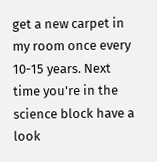get a new carpet in my room once every 10-15 years. Next time you're in the science block have a look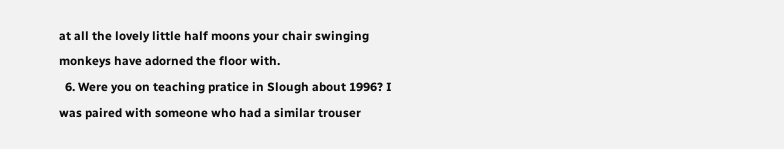at all the lovely little half moons your chair swinging monkeys have adorned the floor with.
  6. Were you on teaching pratice in Slough about 1996? I was paired with someone who had a similar trouser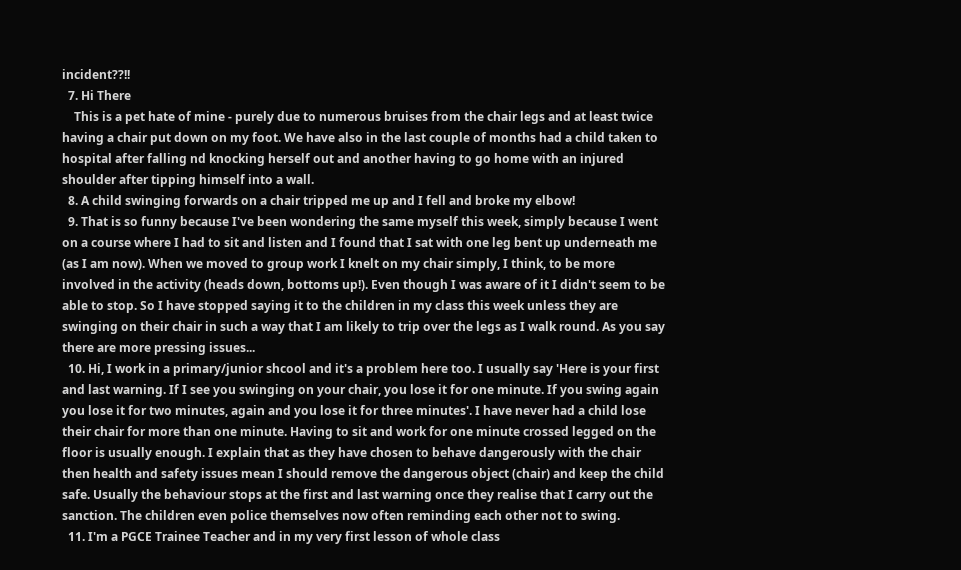incident??!!
  7. Hi There
    This is a pet hate of mine - purely due to numerous bruises from the chair legs and at least twice having a chair put down on my foot. We have also in the last couple of months had a child taken to hospital after falling nd knocking herself out and another having to go home with an injured shoulder after tipping himself into a wall.
  8. A child swinging forwards on a chair tripped me up and I fell and broke my elbow!
  9. That is so funny because I've been wondering the same myself this week, simply because I went on a course where I had to sit and listen and I found that I sat with one leg bent up underneath me (as I am now). When we moved to group work I knelt on my chair simply, I think, to be more involved in the activity (heads down, bottoms up!). Even though I was aware of it I didn't seem to be able to stop. So I have stopped saying it to the children in my class this week unless they are swinging on their chair in such a way that I am likely to trip over the legs as I walk round. As you say there are more pressing issues...
  10. Hi, I work in a primary/junior shcool and it's a problem here too. I usually say 'Here is your first and last warning. If I see you swinging on your chair, you lose it for one minute. If you swing again you lose it for two minutes, again and you lose it for three minutes'. I have never had a child lose their chair for more than one minute. Having to sit and work for one minute crossed legged on the floor is usually enough. I explain that as they have chosen to behave dangerously with the chair then health and safety issues mean I should remove the dangerous object (chair) and keep the child safe. Usually the behaviour stops at the first and last warning once they realise that I carry out the sanction. The children even police themselves now often reminding each other not to swing.
  11. I'm a PGCE Trainee Teacher and in my very first lesson of whole class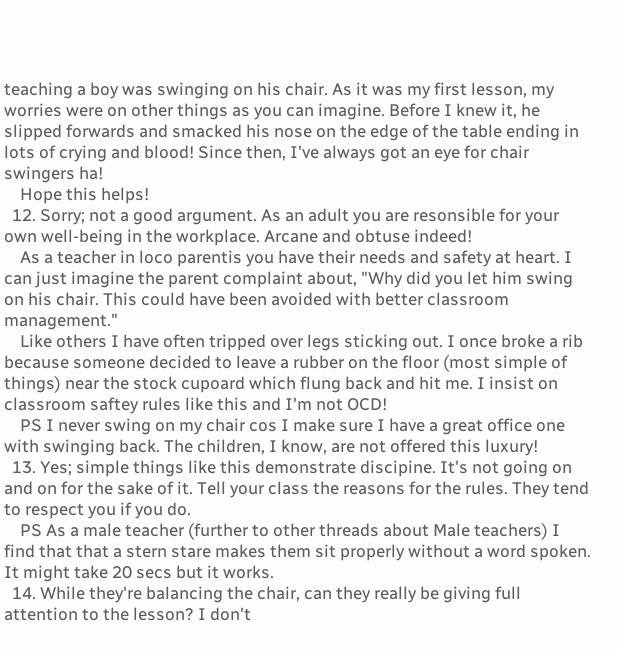teaching a boy was swinging on his chair. As it was my first lesson, my worries were on other things as you can imagine. Before I knew it, he slipped forwards and smacked his nose on the edge of the table ending in lots of crying and blood! Since then, I've always got an eye for chair swingers ha!
    Hope this helps!
  12. Sorry; not a good argument. As an adult you are resonsible for your own well-being in the workplace. Arcane and obtuse indeed!
    As a teacher in loco parentis you have their needs and safety at heart. I can just imagine the parent complaint about, "Why did you let him swing on his chair. This could have been avoided with better classroom management."
    Like others I have often tripped over legs sticking out. I once broke a rib because someone decided to leave a rubber on the floor (most simple of things) near the stock cupoard which flung back and hit me. I insist on classroom saftey rules like this and I'm not OCD!
    PS I never swing on my chair cos I make sure I have a great office one with swinging back. The children, I know, are not offered this luxury!
  13. Yes; simple things like this demonstrate discipine. It's not going on and on for the sake of it. Tell your class the reasons for the rules. They tend to respect you if you do.
    PS As a male teacher (further to other threads about Male teachers) I find that that a stern stare makes them sit properly without a word spoken. It might take 20 secs but it works.
  14. While they're balancing the chair, can they really be giving full attention to the lesson? I don't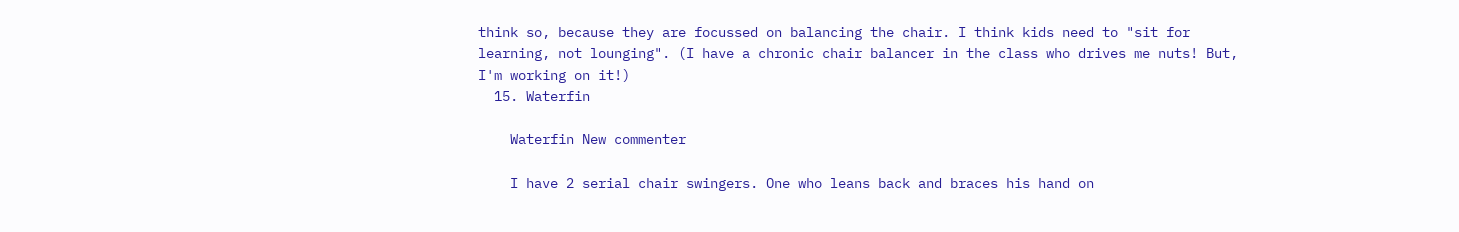think so, because they are focussed on balancing the chair. I think kids need to "sit for learning, not lounging". (I have a chronic chair balancer in the class who drives me nuts! But, I'm working on it!)
  15. Waterfin

    Waterfin New commenter

    I have 2 serial chair swingers. One who leans back and braces his hand on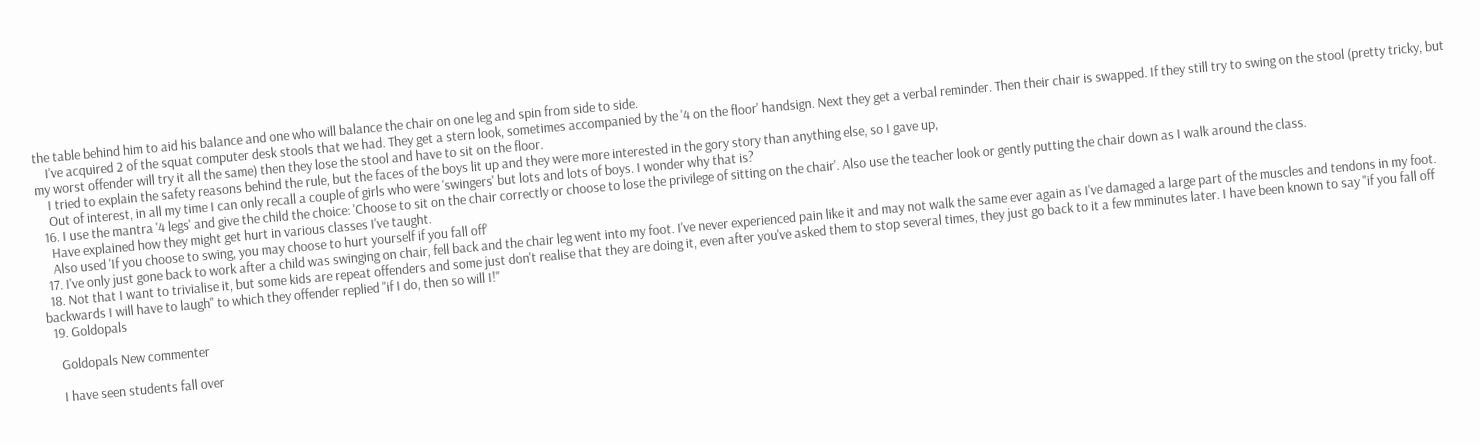the table behind him to aid his balance and one who will balance the chair on one leg and spin from side to side.
    I've acquired 2 of the squat computer desk stools that we had. They get a stern look, sometimes accompanied by the '4 on the floor' handsign. Next they get a verbal reminder. Then their chair is swapped. If they still try to swing on the stool (pretty tricky, but my worst offender will try it all the same) then they lose the stool and have to sit on the floor.
    I tried to explain the safety reasons behind the rule, but the faces of the boys lit up and they were more interested in the gory story than anything else, so I gave up,
    Out of interest, in all my time I can only recall a couple of girls who were 'swingers' but lots and lots of boys. I wonder why that is?
  16. I use the mantra '4 legs' and give the child the choice: 'Choose to sit on the chair correctly or choose to lose the privilege of sitting on the chair'. Also use the teacher look or gently putting the chair down as I walk around the class.
    Have explained how they might get hurt in various classes I've taught.
    Also used 'If you choose to swing, you may choose to hurt yourself if you fall off'
  17. I've only just gone back to work after a child was swinging on chair, fell back and the chair leg went into my foot. I've never experienced pain like it and may not walk the same ever again as I've damaged a large part of the muscles and tendons in my foot.
  18. Not that I want to trivialise it, but some kids are repeat offenders and some just don't realise that they are doing it, even after you've asked them to stop several times, they just go back to it a few mminutes later. I have been known to say "if you fall off backwards I will have to laugh" to which they offender replied "if I do, then so will I!"
  19. Goldopals

    Goldopals New commenter

    I have seen students fall over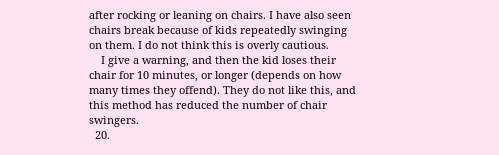after rocking or leaning on chairs. I have also seen chairs break because of kids repeatedly swinging on them. I do not think this is overly cautious.
    I give a warning, and then the kid loses their chair for 10 minutes, or longer (depends on how many times they offend). They do not like this, and this method has reduced the number of chair swingers.
  20.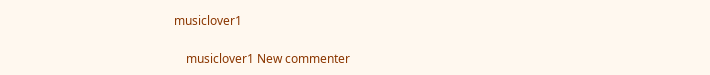musiclover1

    musiclover1 New commenter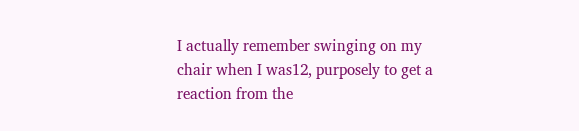I actually remember swinging on my chair when I was12, purposely to get a reaction from the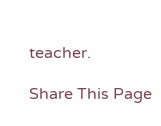teacher.

Share This Page